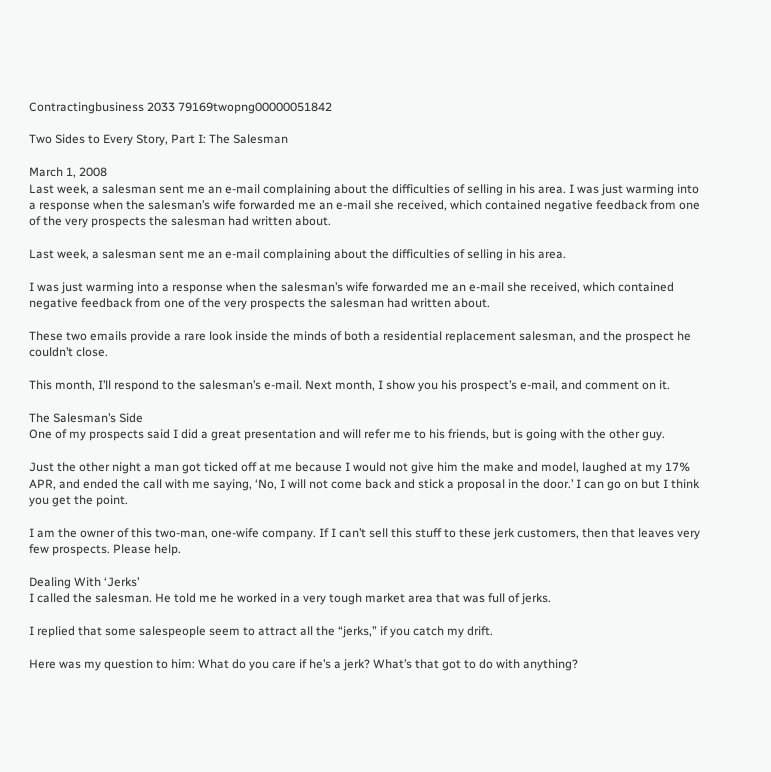Contractingbusiness 2033 79169twopng00000051842

Two Sides to Every Story, Part I: The Salesman

March 1, 2008
Last week, a salesman sent me an e-mail complaining about the difficulties of selling in his area. I was just warming into a response when the salesman’s wife forwarded me an e-mail she received, which contained negative feedback from one of the very prospects the salesman had written about.

Last week, a salesman sent me an e-mail complaining about the difficulties of selling in his area.

I was just warming into a response when the salesman’s wife forwarded me an e-mail she received, which contained negative feedback from one of the very prospects the salesman had written about.

These two emails provide a rare look inside the minds of both a residential replacement salesman, and the prospect he couldn’t close.

This month, I’ll respond to the salesman’s e-mail. Next month, I show you his prospect’s e-mail, and comment on it.

The Salesman’s Side
One of my prospects said I did a great presentation and will refer me to his friends, but is going with the other guy.

Just the other night a man got ticked off at me because I would not give him the make and model, laughed at my 17% APR, and ended the call with me saying, ‘No, I will not come back and stick a proposal in the door.’ I can go on but I think you get the point.

I am the owner of this two-man, one-wife company. If I can’t sell this stuff to these jerk customers, then that leaves very few prospects. Please help.

Dealing With ‘Jerks’
I called the salesman. He told me he worked in a very tough market area that was full of jerks.

I replied that some salespeople seem to attract all the “jerks,” if you catch my drift.

Here was my question to him: What do you care if he’s a jerk? What’s that got to do with anything?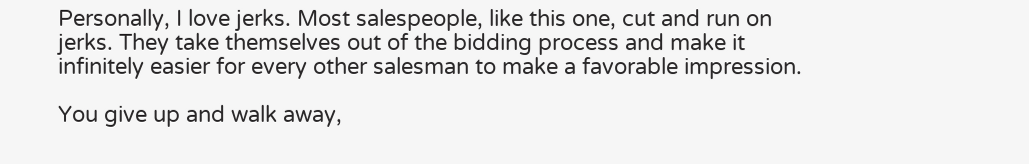Personally, I love jerks. Most salespeople, like this one, cut and run on jerks. They take themselves out of the bidding process and make it infinitely easier for every other salesman to make a favorable impression.

You give up and walk away,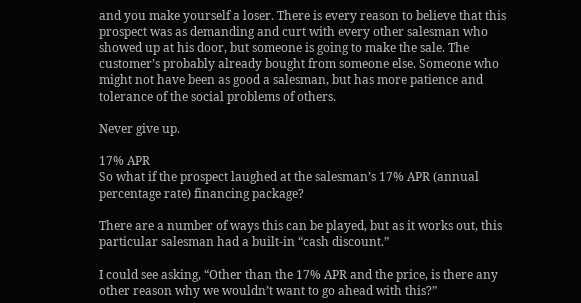and you make yourself a loser. There is every reason to believe that this prospect was as demanding and curt with every other salesman who showed up at his door, but someone is going to make the sale. The customer’s probably already bought from someone else. Someone who might not have been as good a salesman, but has more patience and tolerance of the social problems of others.

Never give up.

17% APR
So what if the prospect laughed at the salesman’s 17% APR (annual percentage rate) financing package?

There are a number of ways this can be played, but as it works out, this particular salesman had a built-in “cash discount.”

I could see asking, “Other than the 17% APR and the price, is there any other reason why we wouldn’t want to go ahead with this?”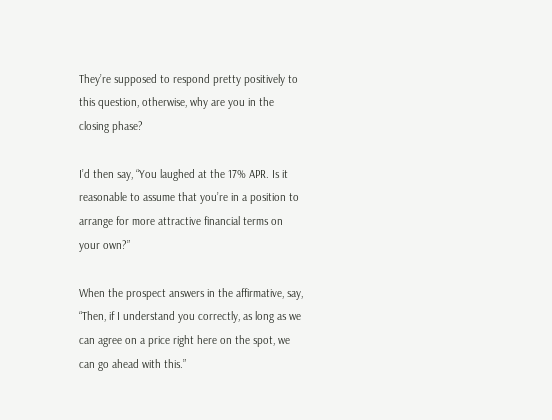They’re supposed to respond pretty positively to this question, otherwise, why are you in the closing phase?

I’d then say, “You laughed at the 17% APR. Is it reasonable to assume that you’re in a position to arrange for more attractive financial terms on your own?”

When the prospect answers in the affirmative, say, “Then, if I understand you correctly, as long as we can agree on a price right here on the spot, we can go ahead with this.”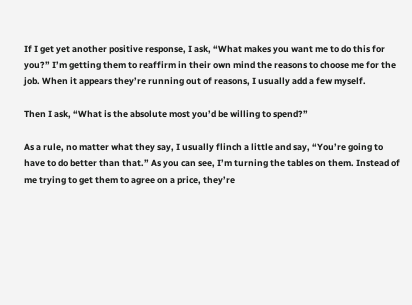If I get yet another positive response, I ask, “What makes you want me to do this for you?” I’m getting them to reaffirm in their own mind the reasons to choose me for the job. When it appears they’re running out of reasons, I usually add a few myself.

Then I ask, “What is the absolute most you’d be willing to spend?”

As a rule, no matter what they say, I usually flinch a little and say, “You’re going to have to do better than that.” As you can see, I’m turning the tables on them. Instead of me trying to get them to agree on a price, they’re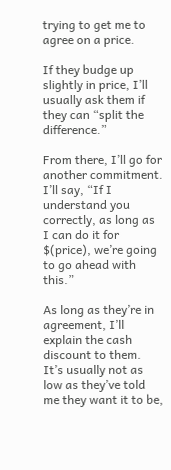trying to get me to agree on a price.

If they budge up slightly in price, I’ll usually ask them if they can “split the difference.”

From there, I’ll go for another commitment. I’ll say, “If I understand you correctly, as long as I can do it for $(price), we’re going to go ahead with this.”

As long as they’re in agreement, I’ll explain the cash discount to them. It’s usually not as low as they’ve told me they want it to be,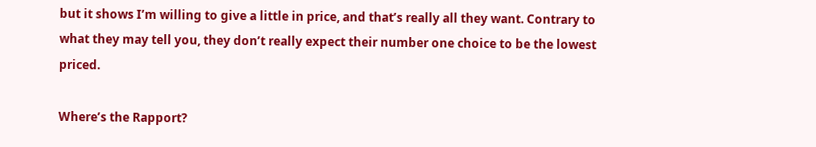but it shows I’m willing to give a little in price, and that’s really all they want. Contrary to what they may tell you, they don’t really expect their number one choice to be the lowest priced.

Where’s the Rapport?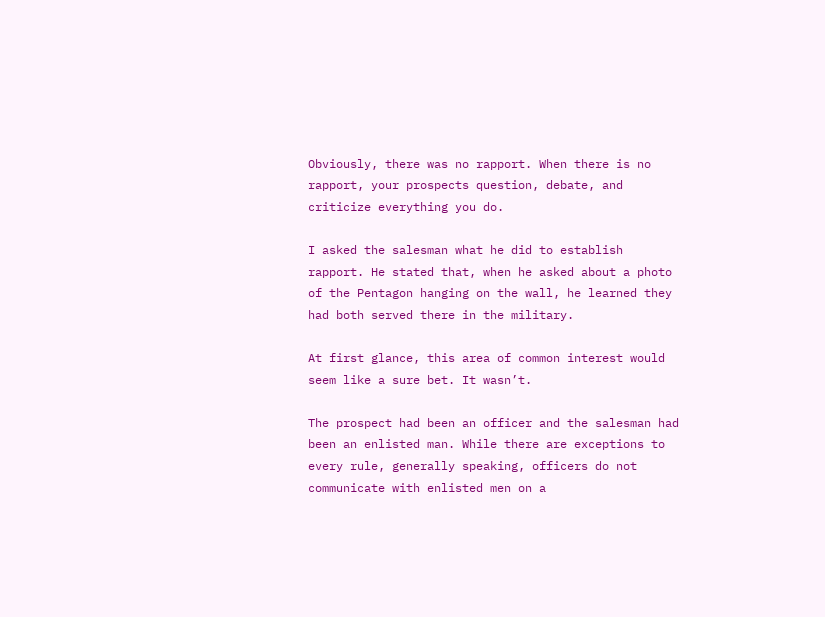Obviously, there was no rapport. When there is no rapport, your prospects question, debate, and criticize everything you do.

I asked the salesman what he did to establish rapport. He stated that, when he asked about a photo of the Pentagon hanging on the wall, he learned they had both served there in the military.

At first glance, this area of common interest would seem like a sure bet. It wasn’t.

The prospect had been an officer and the salesman had been an enlisted man. While there are exceptions to every rule, generally speaking, officers do not communicate with enlisted men on a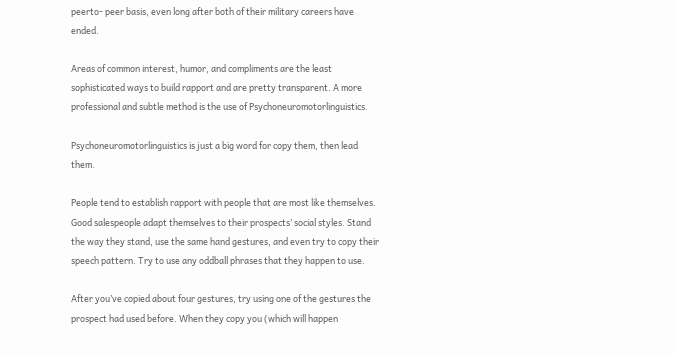peerto- peer basis, even long after both of their military careers have ended.

Areas of common interest, humor, and compliments are the least sophisticated ways to build rapport and are pretty transparent. A more professional and subtle method is the use of Psychoneuromotorlinguistics.

Psychoneuromotorlinguistics is just a big word for copy them, then lead them.

People tend to establish rapport with people that are most like themselves. Good salespeople adapt themselves to their prospects’ social styles. Stand the way they stand, use the same hand gestures, and even try to copy their speech pattern. Try to use any oddball phrases that they happen to use.

After you’ve copied about four gestures, try using one of the gestures the prospect had used before. When they copy you (which will happen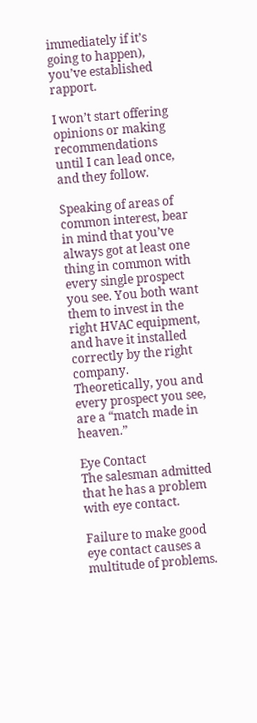immediately if it’s going to happen), you’ve established rapport.

I won’t start offering opinions or making recommendations until I can lead once, and they follow.

Speaking of areas of common interest, bear in mind that you’ve always got at least one thing in common with every single prospect you see. You both want them to invest in the right HVAC equipment, and have it installed correctly by the right company. Theoretically, you and every prospect you see, are a “match made in heaven.”

Eye Contact
The salesman admitted that he has a problem with eye contact.

Failure to make good eye contact causes a multitude of problems.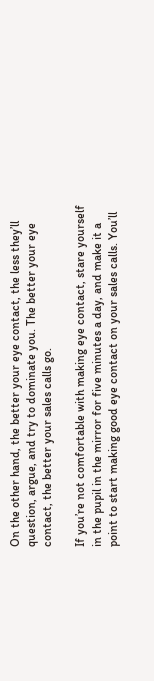On the other hand, the better your eye contact, the less they’ll question, argue, and try to dominate you. The better your eye contact, the better your sales calls go.

If you’re not comfortable with making eye contact, stare yourself in the pupil in the mirror for five minutes a day, and make it a point to start making good eye contact on your sales calls. You’ll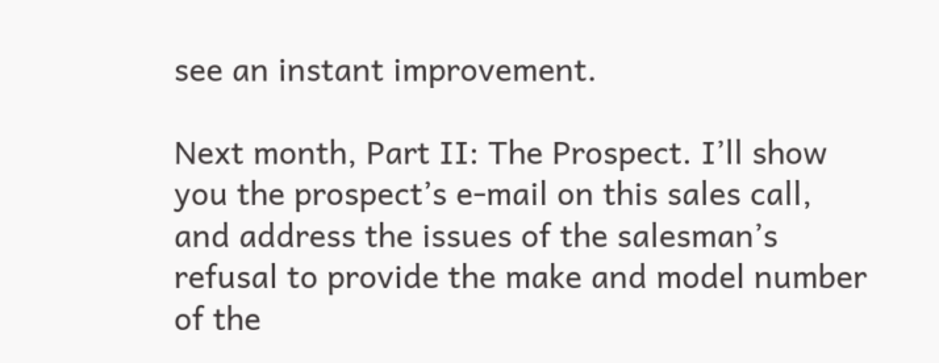see an instant improvement.

Next month, Part II: The Prospect. I’ll show you the prospect’s e-mail on this sales call, and address the issues of the salesman’s refusal to provide the make and model number of the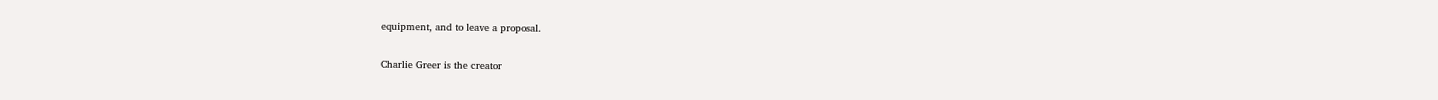equipment, and to leave a proposal.

Charlie Greer is the creator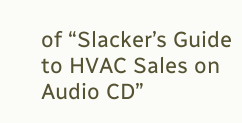of “Slacker’s Guide to HVAC Sales on Audio CD”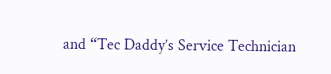and “Tec Daddy’s Service Technician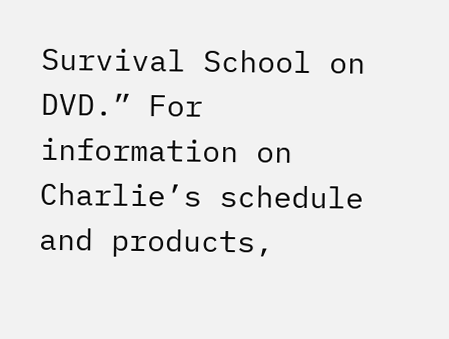Survival School on DVD.” For information on Charlie’s schedule and products,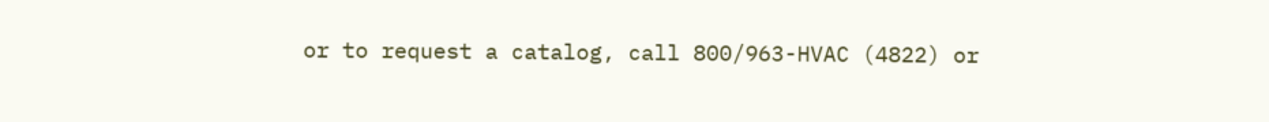or to request a catalog, call 800/963-HVAC (4822) or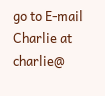go to E-mail Charlie at charlie@